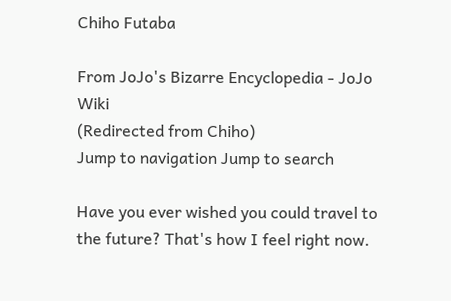Chiho Futaba

From JoJo's Bizarre Encyclopedia - JoJo Wiki
(Redirected from Chiho)
Jump to navigation Jump to search

Have you ever wished you could travel to the future? That's how I feel right now.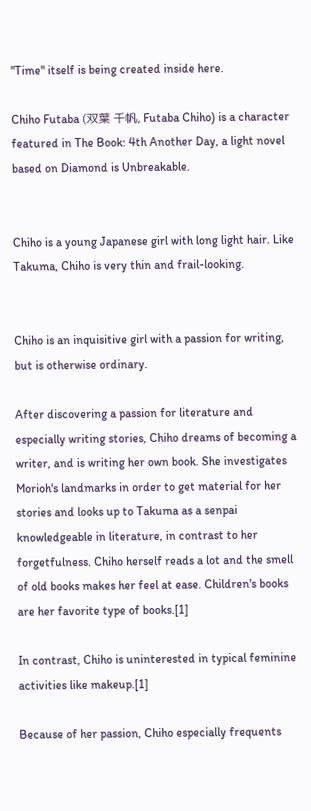"Time" itself is being created inside here.

Chiho Futaba (双葉 千帆, Futaba Chiho) is a character featured in The Book: 4th Another Day, a light novel based on Diamond is Unbreakable.


Chiho is a young Japanese girl with long light hair. Like Takuma, Chiho is very thin and frail-looking.


Chiho is an inquisitive girl with a passion for writing, but is otherwise ordinary.

After discovering a passion for literature and especially writing stories, Chiho dreams of becoming a writer, and is writing her own book. She investigates Morioh's landmarks in order to get material for her stories and looks up to Takuma as a senpai knowledgeable in literature, in contrast to her forgetfulness. Chiho herself reads a lot and the smell of old books makes her feel at ease. Children's books are her favorite type of books.[1]

In contrast, Chiho is uninterested in typical feminine activities like makeup.[1]

Because of her passion, Chiho especially frequents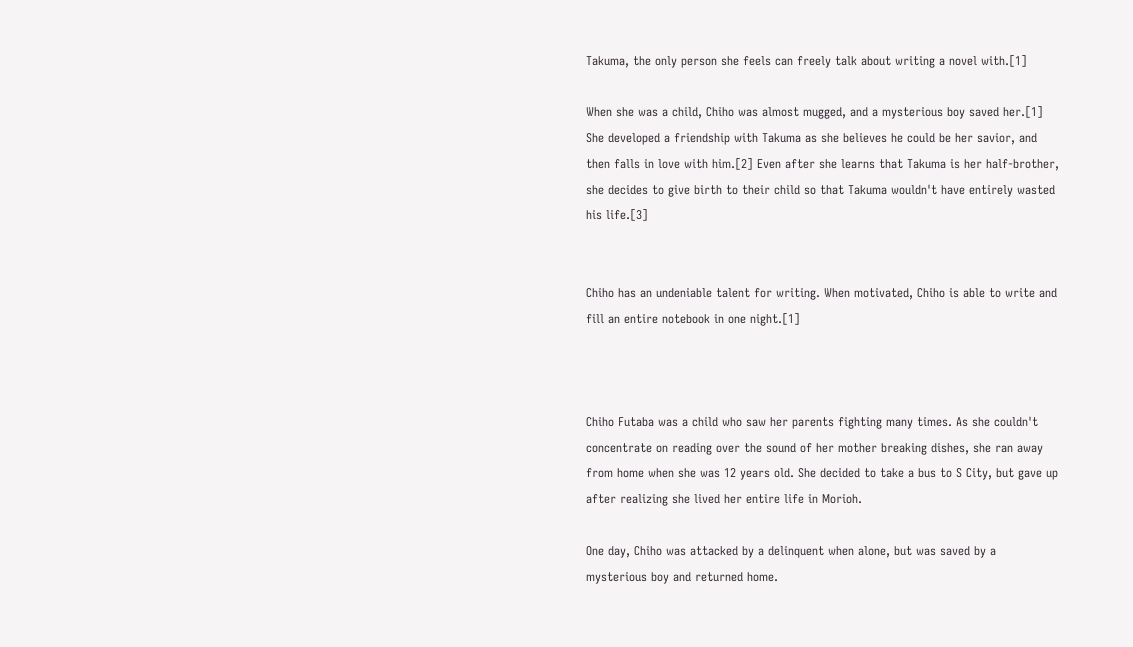Takuma, the only person she feels can freely talk about writing a novel with.[1]

When she was a child, Chiho was almost mugged, and a mysterious boy saved her.[1] She developed a friendship with Takuma as she believes he could be her savior, and then falls in love with him.[2] Even after she learns that Takuma is her half-brother, she decides to give birth to their child so that Takuma wouldn't have entirely wasted his life.[3]


Chiho has an undeniable talent for writing. When motivated, Chiho is able to write and fill an entire notebook in one night.[1]



Chiho Futaba was a child who saw her parents fighting many times. As she couldn't concentrate on reading over the sound of her mother breaking dishes, she ran away from home when she was 12 years old. She decided to take a bus to S City, but gave up after realizing she lived her entire life in Morioh.

One day, Chiho was attacked by a delinquent when alone, but was saved by a mysterious boy and returned home.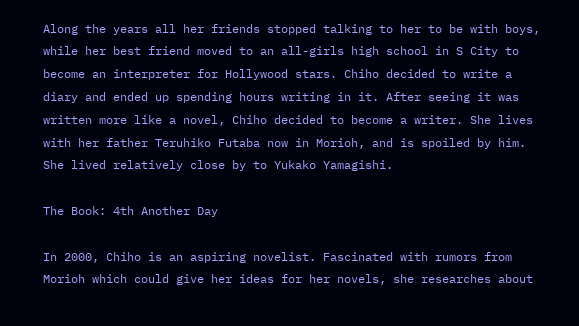Along the years all her friends stopped talking to her to be with boys, while her best friend moved to an all-girls high school in S City to become an interpreter for Hollywood stars. Chiho decided to write a diary and ended up spending hours writing in it. After seeing it was written more like a novel, Chiho decided to become a writer. She lives with her father Teruhiko Futaba now in Morioh, and is spoiled by him. She lived relatively close by to Yukako Yamagishi.

The Book: 4th Another Day

In 2000, Chiho is an aspiring novelist. Fascinated with rumors from Morioh which could give her ideas for her novels, she researches about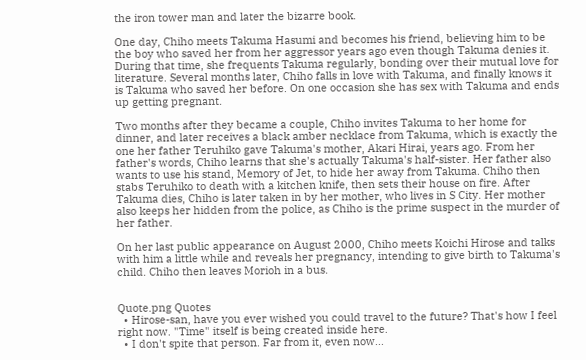the iron tower man and later the bizarre book.

One day, Chiho meets Takuma Hasumi and becomes his friend, believing him to be the boy who saved her from her aggressor years ago even though Takuma denies it. During that time, she frequents Takuma regularly, bonding over their mutual love for literature. Several months later, Chiho falls in love with Takuma, and finally knows it is Takuma who saved her before. On one occasion she has sex with Takuma and ends up getting pregnant.

Two months after they became a couple, Chiho invites Takuma to her home for dinner, and later receives a black amber necklace from Takuma, which is exactly the one her father Teruhiko gave Takuma's mother, Akari Hirai, years ago. From her father's words, Chiho learns that she's actually Takuma's half-sister. Her father also wants to use his stand, Memory of Jet, to hide her away from Takuma. Chiho then stabs Teruhiko to death with a kitchen knife, then sets their house on fire. After Takuma dies, Chiho is later taken in by her mother, who lives in S City. Her mother also keeps her hidden from the police, as Chiho is the prime suspect in the murder of her father.

On her last public appearance on August 2000, Chiho meets Koichi Hirose and talks with him a little while and reveals her pregnancy, intending to give birth to Takuma's child. Chiho then leaves Morioh in a bus.


Quote.png Quotes
  • Hirose-san, have you ever wished you could travel to the future? That's how I feel right now. "Time" itself is being created inside here.
  • I don't spite that person. Far from it, even now...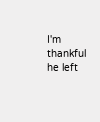I'm thankful he left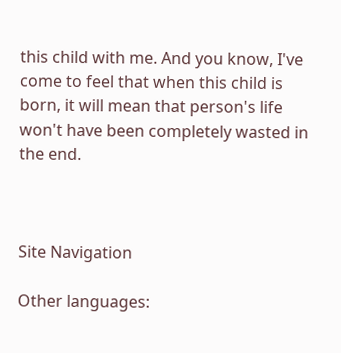this child with me. And you know, I've come to feel that when this child is born, it will mean that person's life won't have been completely wasted in the end.



Site Navigation

Other languages: